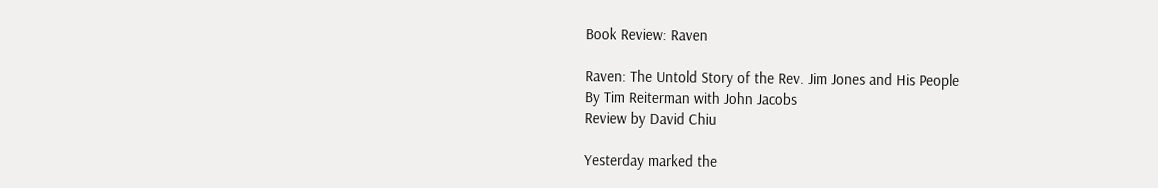Book Review: Raven

Raven: The Untold Story of the Rev. Jim Jones and His People
By Tim Reiterman with John Jacobs
Review by David Chiu

Yesterday marked the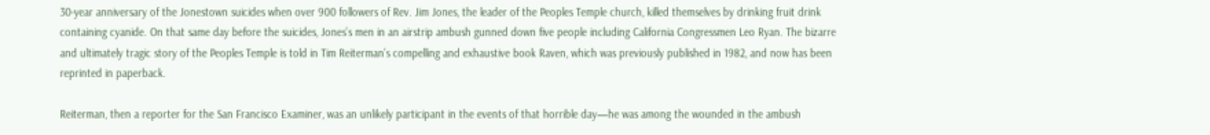30-year anniversary of the Jonestown suicides when over 900 followers of Rev. Jim Jones, the leader of the Peoples Temple church, killed themselves by drinking fruit drink containing cyanide. On that same day before the suicides, Jones’s men in an airstrip ambush gunned down five people including California Congressmen Leo Ryan. The bizarre and ultimately tragic story of the Peoples Temple is told in Tim Reiterman’s compelling and exhaustive book Raven, which was previously published in 1982, and now has been reprinted in paperback.

Reiterman, then a reporter for the San Francisco Examiner, was an unlikely participant in the events of that horrible day—he was among the wounded in the ambush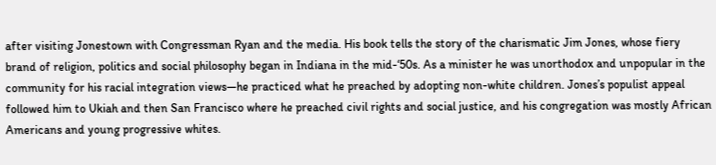after visiting Jonestown with Congressman Ryan and the media. His book tells the story of the charismatic Jim Jones, whose fiery brand of religion, politics and social philosophy began in Indiana in the mid-‘50s. As a minister he was unorthodox and unpopular in the community for his racial integration views—he practiced what he preached by adopting non-white children. Jones’s populist appeal followed him to Ukiah and then San Francisco where he preached civil rights and social justice, and his congregation was mostly African Americans and young progressive whites.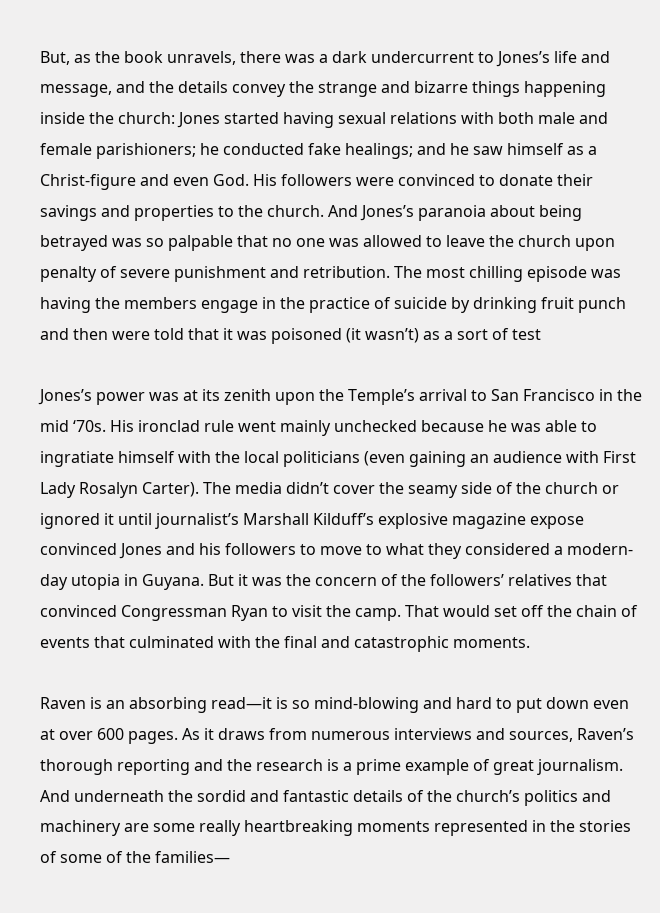But, as the book unravels, there was a dark undercurrent to Jones’s life and message, and the details convey the strange and bizarre things happening inside the church: Jones started having sexual relations with both male and female parishioners; he conducted fake healings; and he saw himself as a Christ-figure and even God. His followers were convinced to donate their savings and properties to the church. And Jones’s paranoia about being betrayed was so palpable that no one was allowed to leave the church upon penalty of severe punishment and retribution. The most chilling episode was having the members engage in the practice of suicide by drinking fruit punch and then were told that it was poisoned (it wasn’t) as a sort of test

Jones’s power was at its zenith upon the Temple’s arrival to San Francisco in the mid ‘70s. His ironclad rule went mainly unchecked because he was able to ingratiate himself with the local politicians (even gaining an audience with First Lady Rosalyn Carter). The media didn’t cover the seamy side of the church or ignored it until journalist’s Marshall Kilduff’s explosive magazine expose convinced Jones and his followers to move to what they considered a modern-day utopia in Guyana. But it was the concern of the followers’ relatives that convinced Congressman Ryan to visit the camp. That would set off the chain of events that culminated with the final and catastrophic moments.

Raven is an absorbing read—it is so mind-blowing and hard to put down even at over 600 pages. As it draws from numerous interviews and sources, Raven’s thorough reporting and the research is a prime example of great journalism. And underneath the sordid and fantastic details of the church’s politics and machinery are some really heartbreaking moments represented in the stories of some of the families—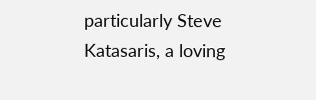particularly Steve Katasaris, a loving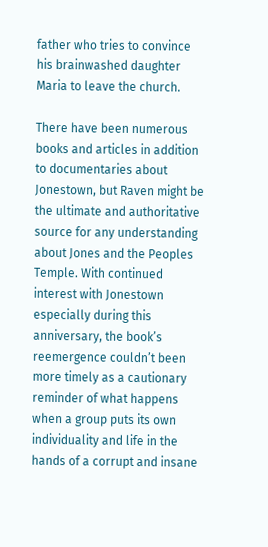father who tries to convince his brainwashed daughter Maria to leave the church.

There have been numerous books and articles in addition to documentaries about Jonestown, but Raven might be the ultimate and authoritative source for any understanding about Jones and the Peoples Temple. With continued interest with Jonestown especially during this anniversary, the book’s reemergence couldn’t been more timely as a cautionary reminder of what happens when a group puts its own individuality and life in the hands of a corrupt and insane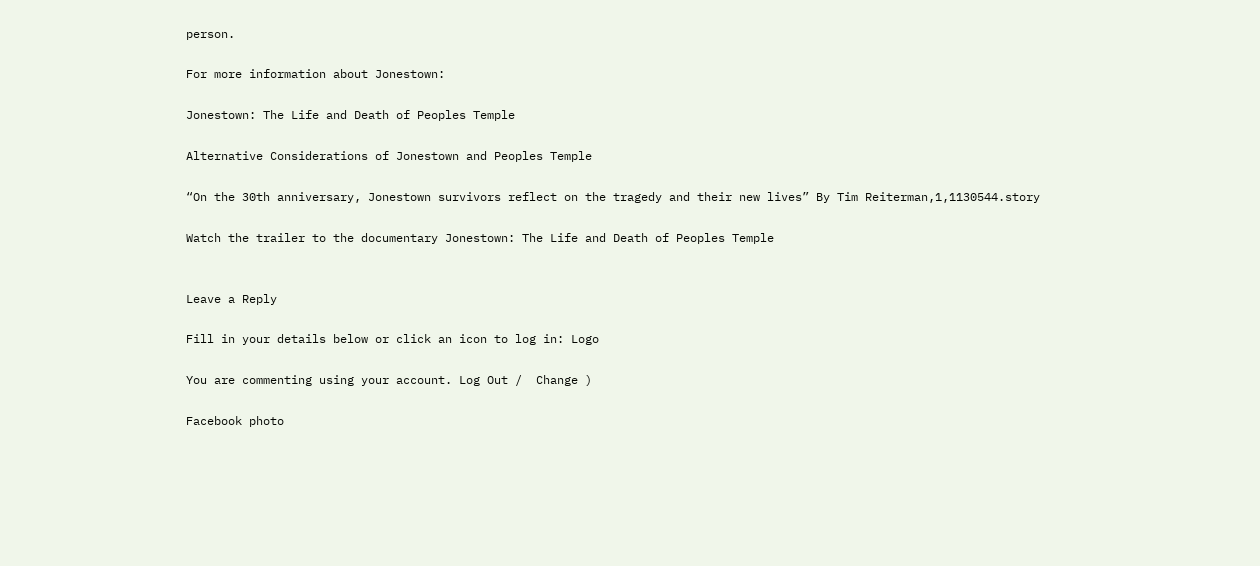person.

For more information about Jonestown:

Jonestown: The Life and Death of Peoples Temple

Alternative Considerations of Jonestown and Peoples Temple

“On the 30th anniversary, Jonestown survivors reflect on the tragedy and their new lives” By Tim Reiterman,1,1130544.story

Watch the trailer to the documentary Jonestown: The Life and Death of Peoples Temple


Leave a Reply

Fill in your details below or click an icon to log in: Logo

You are commenting using your account. Log Out /  Change )

Facebook photo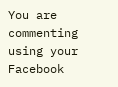You are commenting using your Facebook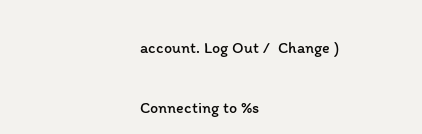account. Log Out /  Change )

Connecting to %s